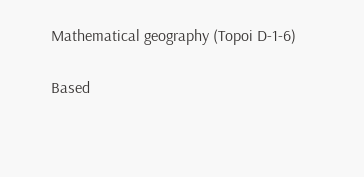Mathematical geography (Topoi D-1-6)

Based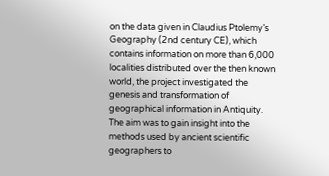on the data given in Claudius Ptolemy’s Geography (2nd century CE), which contains information on more than 6,000 localities distributed over the then known world, the project investigated the genesis and transformation of geographical information in Antiquity. The aim was to gain insight into the methods used by ancient scientific geographers to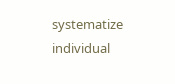systematize individual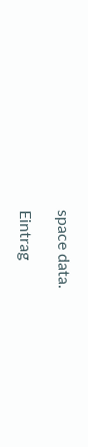space data.

Eintrag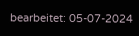bearbeitet: 05-07-2024